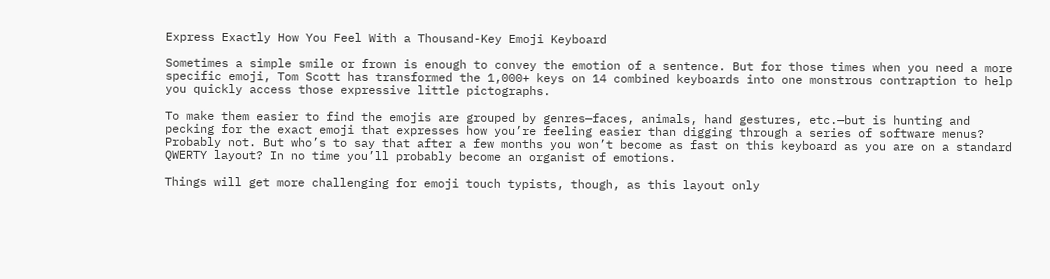Express Exactly How You Feel With a Thousand-Key Emoji Keyboard

Sometimes a simple smile or frown is enough to convey the emotion of a sentence. But for those times when you need a more specific emoji, Tom Scott has transformed the 1,000+ keys on 14 combined keyboards into one monstrous contraption to help you quickly access those expressive little pictographs.

To make them easier to find the emojis are grouped by genres—faces, animals, hand gestures, etc.—but is hunting and pecking for the exact emoji that expresses how you’re feeling easier than digging through a series of software menus? Probably not. But who’s to say that after a few months you won’t become as fast on this keyboard as you are on a standard QWERTY layout? In no time you’ll probably become an organist of emotions.

Things will get more challenging for emoji touch typists, though, as this layout only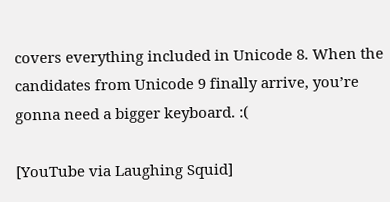covers everything included in Unicode 8. When the candidates from Unicode 9 finally arrive, you’re gonna need a bigger keyboard. :(

[YouTube via Laughing Squid]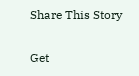Share This Story

Get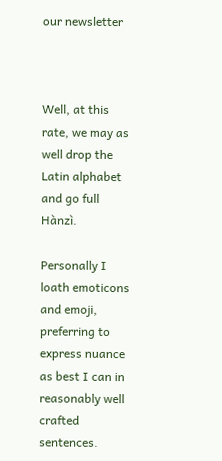our newsletter



Well, at this rate, we may as well drop the Latin alphabet and go full Hànzì.

Personally I loath emoticons and emoji, preferring to express nuance as best I can in reasonably well crafted sentences.